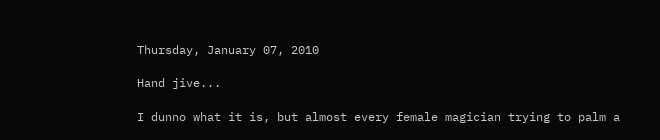Thursday, January 07, 2010

Hand jive...

I dunno what it is, but almost every female magician trying to palm a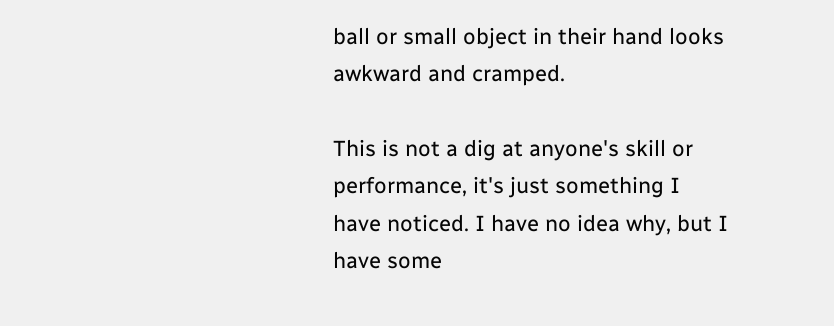ball or small object in their hand looks awkward and cramped.

This is not a dig at anyone's skill or performance, it's just something I have noticed. I have no idea why, but I have some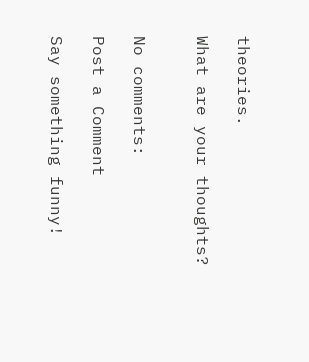theories.

What are your thoughts?


No comments:

Post a Comment

Say something funny!